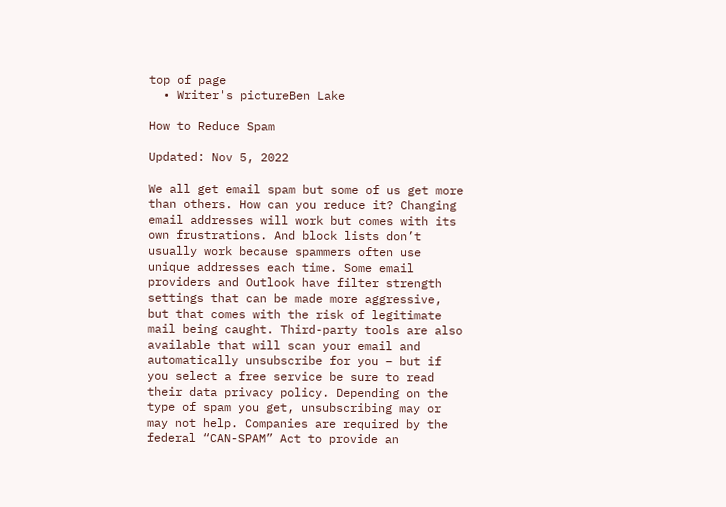top of page
  • Writer's pictureBen Lake

How to Reduce Spam

Updated: Nov 5, 2022

We all get email spam but some of us get more than others. How can you reduce it? Changing email addresses will work but comes with its own frustrations. And block lists don’t usually work because spammers often use unique addresses each time. Some email providers and Outlook have filter strength settings that can be made more aggressive, but that comes with the risk of legitimate mail being caught. Third-party tools are also available that will scan your email and automatically unsubscribe for you – but if you select a free service be sure to read their data privacy policy. Depending on the type of spam you get, unsubscribing may or may not help. Companies are required by the federal “CAN-SPAM” Act to provide an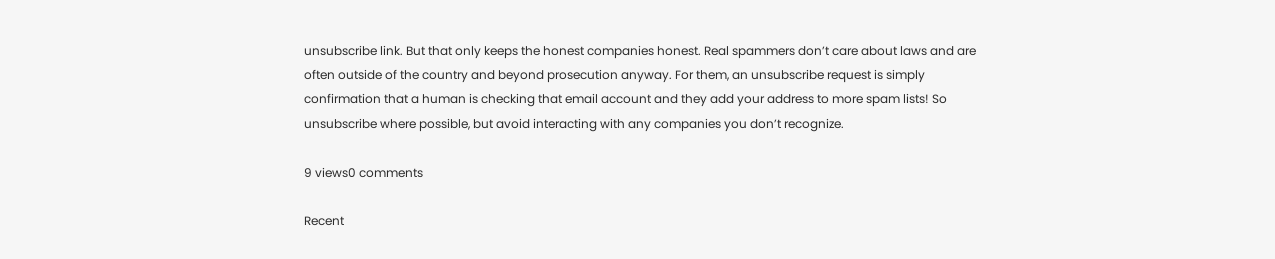unsubscribe link. But that only keeps the honest companies honest. Real spammers don’t care about laws and are often outside of the country and beyond prosecution anyway. For them, an unsubscribe request is simply confirmation that a human is checking that email account and they add your address to more spam lists! So unsubscribe where possible, but avoid interacting with any companies you don’t recognize.

9 views0 comments

Recent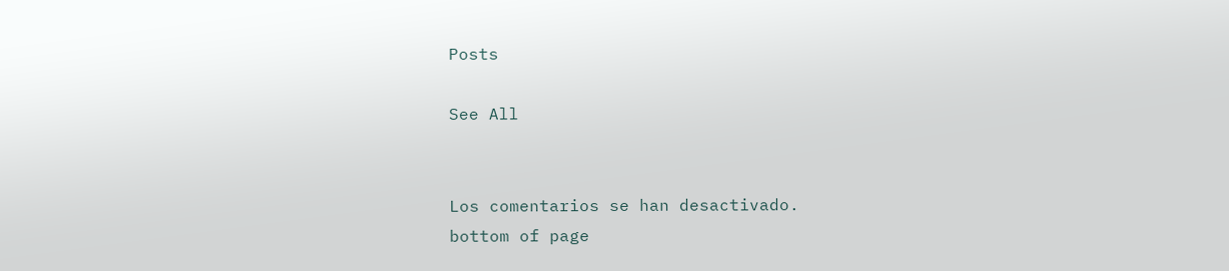Posts

See All


Los comentarios se han desactivado.
bottom of page